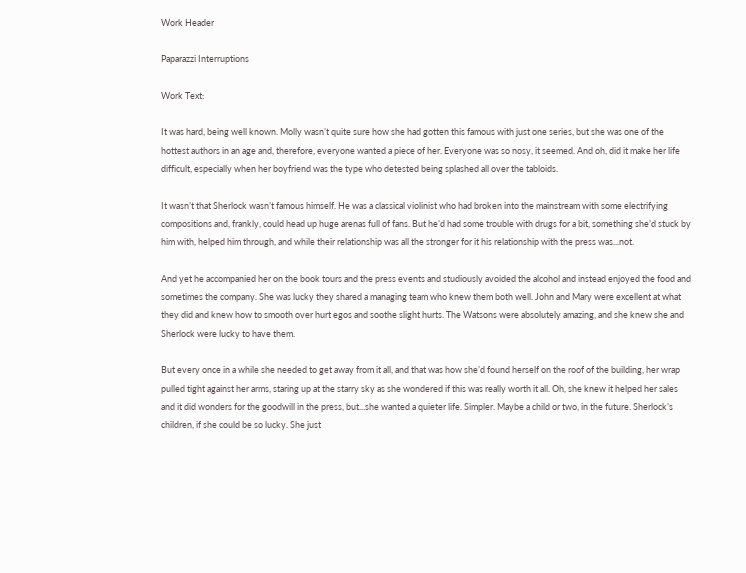Work Header

Paparazzi Interruptions

Work Text:

It was hard, being well known. Molly wasn’t quite sure how she had gotten this famous with just one series, but she was one of the hottest authors in an age and, therefore, everyone wanted a piece of her. Everyone was so nosy, it seemed. And oh, did it make her life difficult, especially when her boyfriend was the type who detested being splashed all over the tabloids.

It wasn’t that Sherlock wasn’t famous himself. He was a classical violinist who had broken into the mainstream with some electrifying compositions and, frankly, could head up huge arenas full of fans. But he’d had some trouble with drugs for a bit, something she’d stuck by him with, helped him through, and while their relationship was all the stronger for it his relationship with the press was...not.

And yet he accompanied her on the book tours and the press events and studiously avoided the alcohol and instead enjoyed the food and sometimes the company. She was lucky they shared a managing team who knew them both well. John and Mary were excellent at what they did and knew how to smooth over hurt egos and soothe slight hurts. The Watsons were absolutely amazing, and she knew she and Sherlock were lucky to have them.

But every once in a while she needed to get away from it all, and that was how she’d found herself on the roof of the building, her wrap pulled tight against her arms, staring up at the starry sky as she wondered if this was really worth it all. Oh, she knew it helped her sales and it did wonders for the goodwill in the press, but...she wanted a quieter life. Simpler. Maybe a child or two, in the future. Sherlock’s children, if she could be so lucky. She just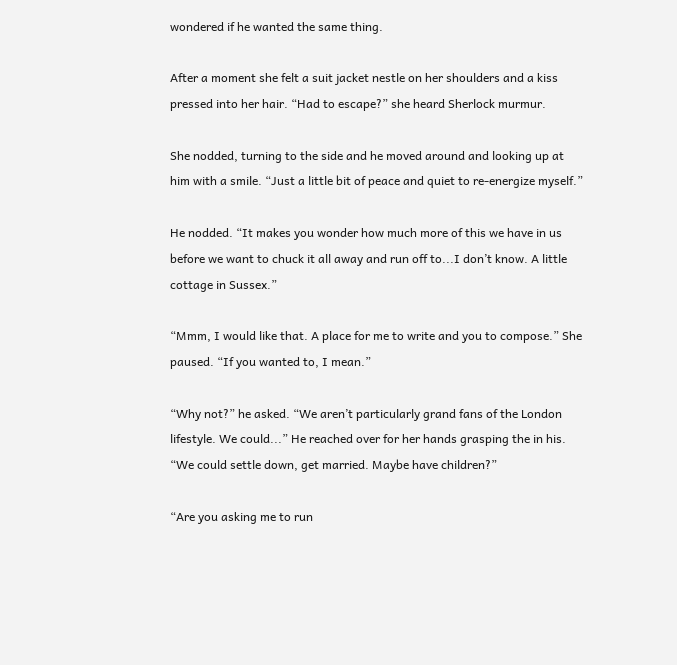wondered if he wanted the same thing.

After a moment she felt a suit jacket nestle on her shoulders and a kiss pressed into her hair. “Had to escape?” she heard Sherlock murmur.

She nodded, turning to the side and he moved around and looking up at him with a smile. “Just a little bit of peace and quiet to re-energize myself.”

He nodded. “It makes you wonder how much more of this we have in us before we want to chuck it all away and run off to...I don’t know. A little cottage in Sussex.”

“Mmm, I would like that. A place for me to write and you to compose.” She paused. “If you wanted to, I mean.”

“Why not?” he asked. “We aren’t particularly grand fans of the London lifestyle. We could...” He reached over for her hands grasping the in his. “We could settle down, get married. Maybe have children?”

“Are you asking me to run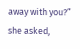away with you?” she asked,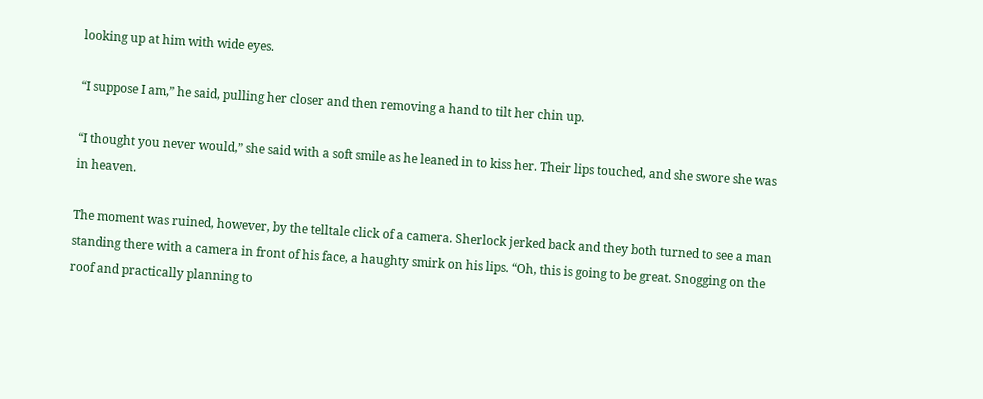looking up at him with wide eyes.

“I suppose I am,” he said, pulling her closer and then removing a hand to tilt her chin up.

“I thought you never would,” she said with a soft smile as he leaned in to kiss her. Their lips touched, and she swore she was in heaven.

The moment was ruined, however, by the telltale click of a camera. Sherlock jerked back and they both turned to see a man standing there with a camera in front of his face, a haughty smirk on his lips. “Oh, this is going to be great. Snogging on the roof and practically planning to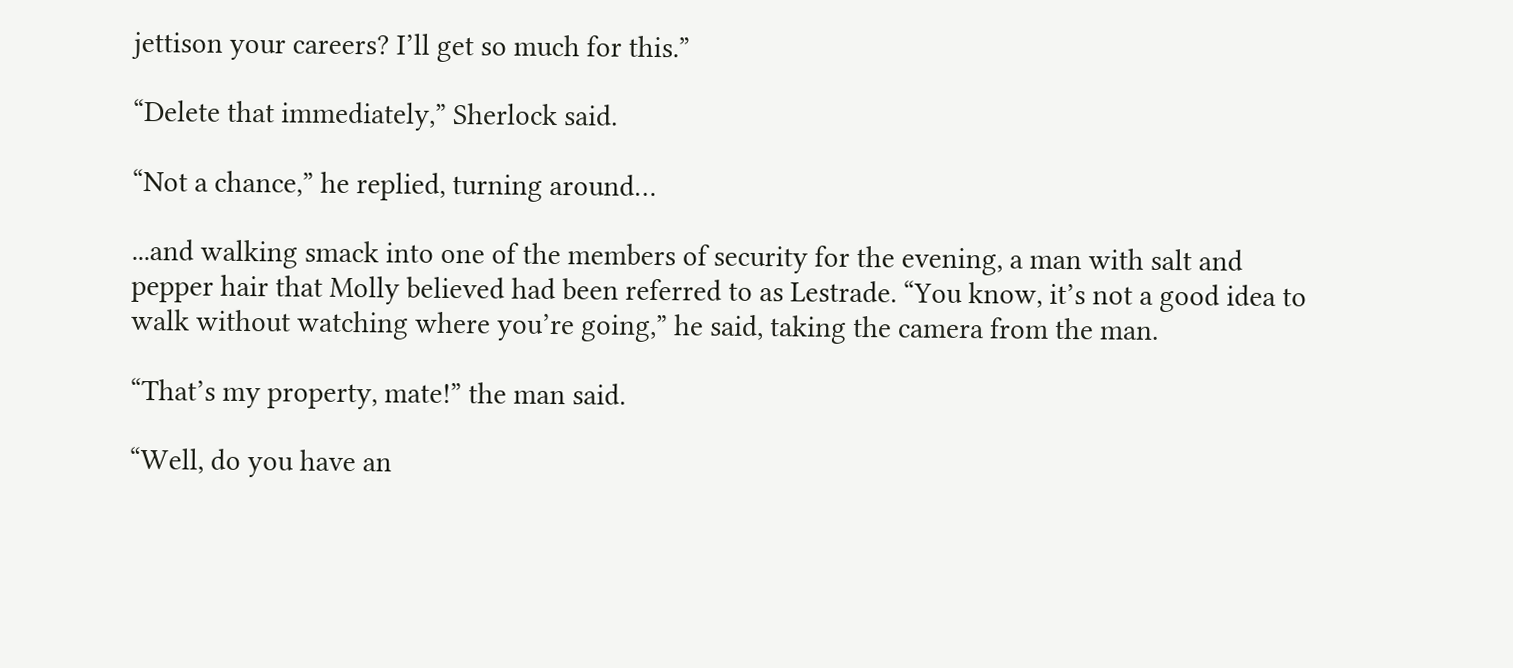jettison your careers? I’ll get so much for this.”

“Delete that immediately,” Sherlock said.

“Not a chance,” he replied, turning around…

...and walking smack into one of the members of security for the evening, a man with salt and pepper hair that Molly believed had been referred to as Lestrade. “You know, it’s not a good idea to walk without watching where you’re going,” he said, taking the camera from the man.

“That’s my property, mate!” the man said.

“Well, do you have an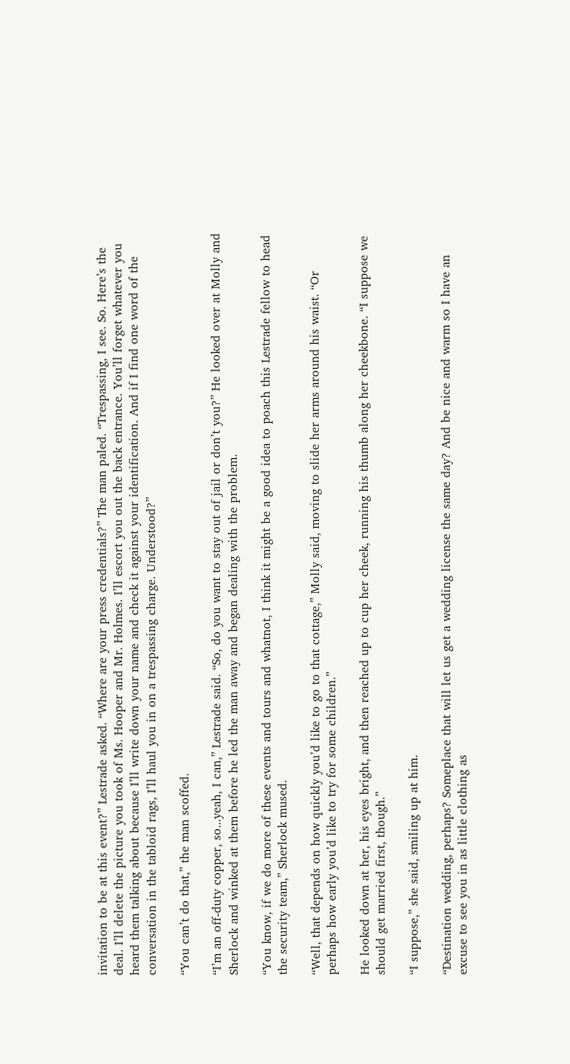invitation to be at this event?” Lestrade asked. “Where are your press credentials?” The man paled. “Trespassing, I see. So. Here’s the deal. I’ll delete the picture you took of Ms. Hooper and Mr. Holmes. I’ll escort you out the back entrance. You’ll forget whatever you heard them talking about because I’ll write down your name and check it against your identification. And if I find one word of the conversation in the tabloid rags, I’ll haul you in on a trespassing charge. Understood?”

“You can’t do that,” the man scoffed.

“I’m an off-duty copper, so...yeah, I can,” Lestrade said. “So, do you want to stay out of jail or don’t you?” He looked over at Molly and Sherlock and winked at them before he led the man away and began dealing with the problem.

“You know, if we do more of these events and tours and whatnot, I think it might be a good idea to poach this Lestrade fellow to head the security team,” Sherlock mused.

“Well, that depends on how quickly you’d like to go to that cottage,” Molly said, moving to slide her arms around his waist. “Or perhaps how early you’d like to try for some children.”

He looked down at her, his eyes bright, and then reached up to cup her cheek, running his thumb along her cheekbone. “I suppose we should get married first, though.”

“I suppose,” she said, smiling up at him.

“Destination wedding, perhaps? Someplace that will let us get a wedding license the same day? And be nice and warm so I have an excuse to see you in as little clothing as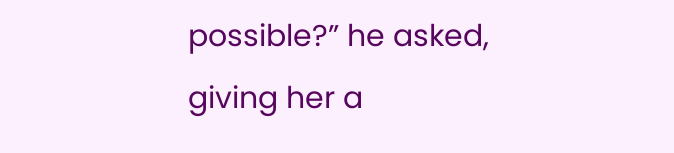possible?” he asked, giving her a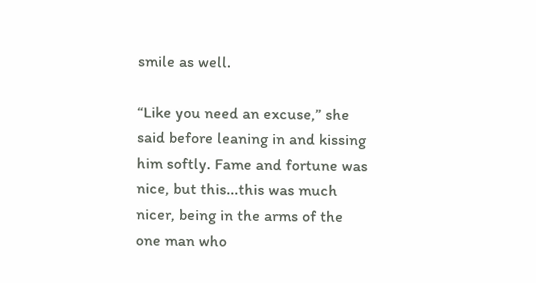smile as well.

“Like you need an excuse,” she said before leaning in and kissing him softly. Fame and fortune was nice, but this...this was much nicer, being in the arms of the one man who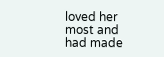loved her most and had made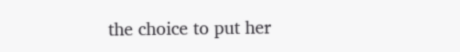the choice to put her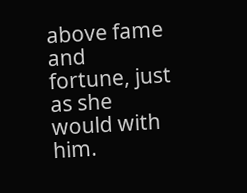above fame and fortune, just as she would with him.